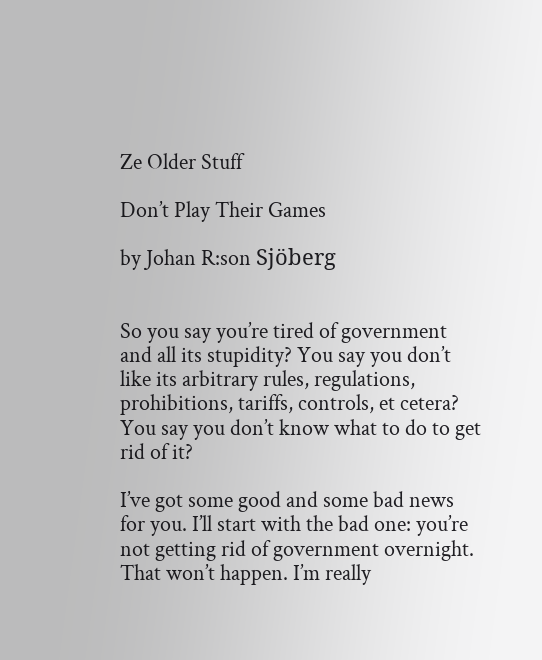Ze Older Stuff

Don’t Play Their Games

by Johan R:son Sjöberg


So you say you’re tired of government and all its stupidity? You say you don’t like its arbitrary rules, regulations, prohibitions, tariffs, controls, et cetera? You say you don’t know what to do to get rid of it?

I’ve got some good and some bad news for you. I’ll start with the bad one: you’re not getting rid of government overnight. That won’t happen. I’m really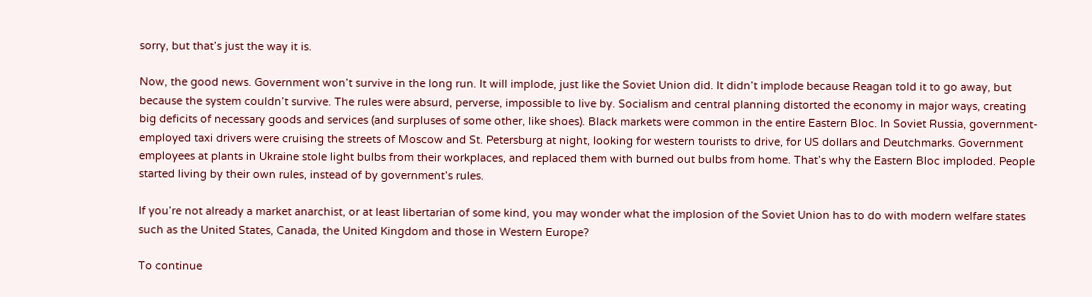sorry, but that’s just the way it is.

Now, the good news. Government won’t survive in the long run. It will implode, just like the Soviet Union did. It didn’t implode because Reagan told it to go away, but because the system couldn’t survive. The rules were absurd, perverse, impossible to live by. Socialism and central planning distorted the economy in major ways, creating big deficits of necessary goods and services (and surpluses of some other, like shoes). Black markets were common in the entire Eastern Bloc. In Soviet Russia, government-employed taxi drivers were cruising the streets of Moscow and St. Petersburg at night, looking for western tourists to drive, for US dollars and Deutchmarks. Government employees at plants in Ukraine stole light bulbs from their workplaces, and replaced them with burned out bulbs from home. That’s why the Eastern Bloc imploded. People started living by their own rules, instead of by government’s rules.

If you’re not already a market anarchist, or at least libertarian of some kind, you may wonder what the implosion of the Soviet Union has to do with modern welfare states such as the United States, Canada, the United Kingdom and those in Western Europe?

To continue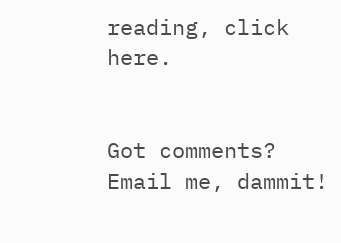reading, click here.


Got comments? Email me, dammit!